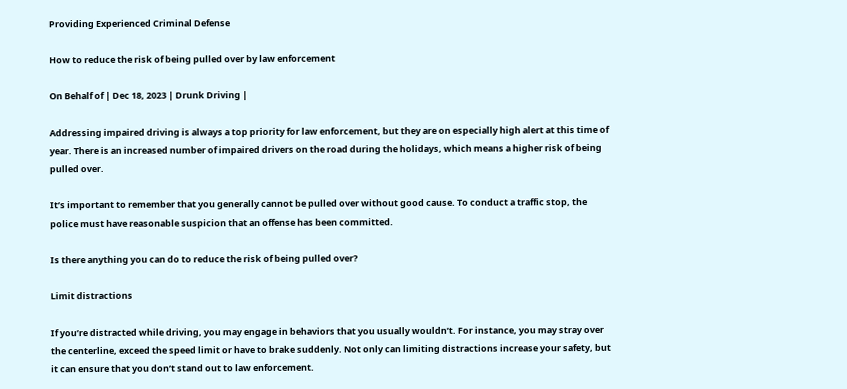Providing Experienced Criminal Defense

How to reduce the risk of being pulled over by law enforcement

On Behalf of | Dec 18, 2023 | Drunk Driving |

Addressing impaired driving is always a top priority for law enforcement, but they are on especially high alert at this time of year. There is an increased number of impaired drivers on the road during the holidays, which means a higher risk of being pulled over.

It’s important to remember that you generally cannot be pulled over without good cause. To conduct a traffic stop, the police must have reasonable suspicion that an offense has been committed.

Is there anything you can do to reduce the risk of being pulled over?

Limit distractions

If you’re distracted while driving, you may engage in behaviors that you usually wouldn’t. For instance, you may stray over the centerline, exceed the speed limit or have to brake suddenly. Not only can limiting distractions increase your safety, but it can ensure that you don’t stand out to law enforcement.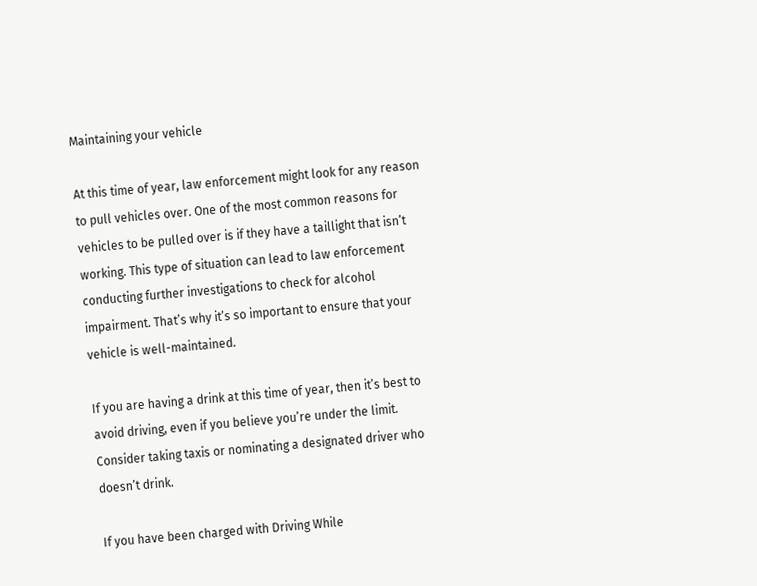Maintaining your vehicle

At this time of year, law enforcement might look for any reason to pull vehicles over. One of the most common reasons for vehicles to be pulled over is if they have a taillight that isn’t working. This type of situation can lead to law enforcement conducting further investigations to check for alcohol impairment. That’s why it’s so important to ensure that your vehicle is well-maintained.

If you are having a drink at this time of year, then it’s best to avoid driving, even if you believe you’re under the limit. Consider taking taxis or nominating a designated driver who doesn’t drink.

If you have been charged with Driving While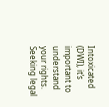Intoxicated (DWI), it’s important to understand your rights. Seeking legal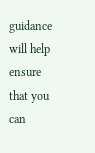guidance will help ensure that you can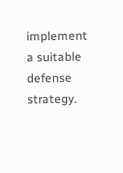implement a suitable defense strategy.